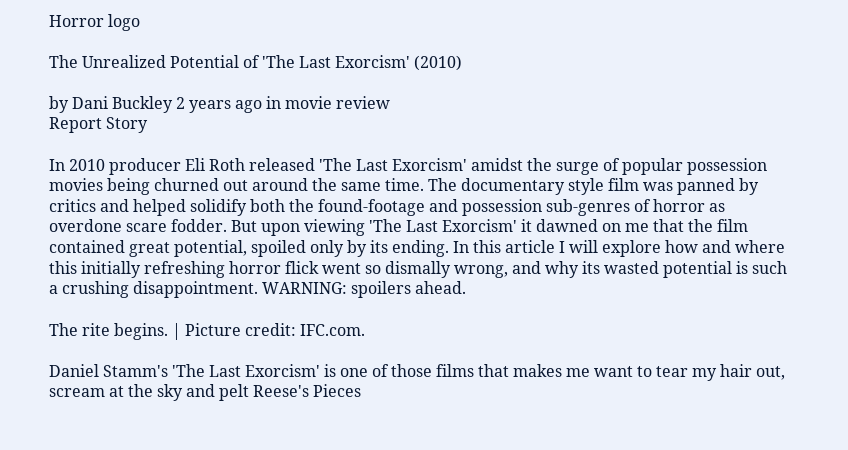Horror logo

The Unrealized Potential of 'The Last Exorcism' (2010)

by Dani Buckley 2 years ago in movie review
Report Story

In 2010 producer Eli Roth released 'The Last Exorcism' amidst the surge of popular possession movies being churned out around the same time. The documentary style film was panned by critics and helped solidify both the found-footage and possession sub-genres of horror as overdone scare fodder. But upon viewing 'The Last Exorcism' it dawned on me that the film contained great potential, spoiled only by its ending. In this article I will explore how and where this initially refreshing horror flick went so dismally wrong, and why its wasted potential is such a crushing disappointment. WARNING: spoilers ahead.

The rite begins. | Picture credit: IFC.com.

Daniel Stamm's 'The Last Exorcism' is one of those films that makes me want to tear my hair out, scream at the sky and pelt Reese's Pieces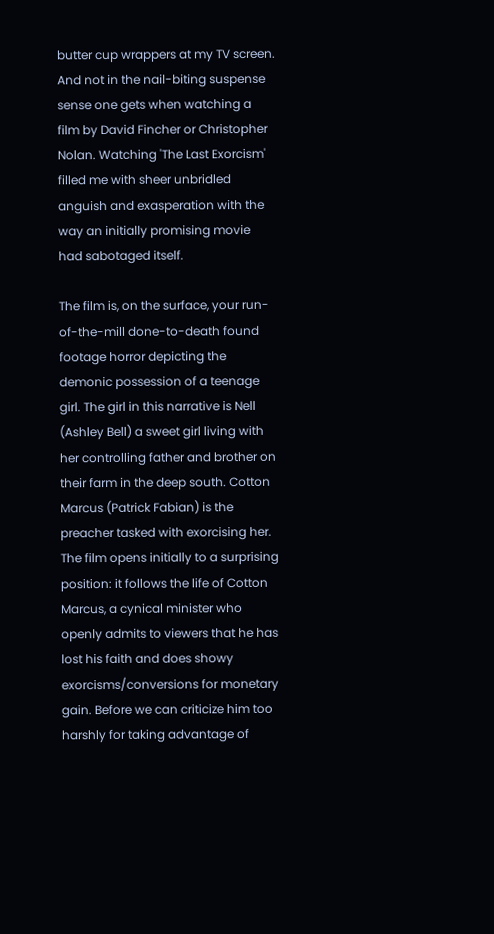butter cup wrappers at my TV screen. And not in the nail-biting suspense sense one gets when watching a film by David Fincher or Christopher Nolan. Watching 'The Last Exorcism' filled me with sheer unbridled anguish and exasperation with the way an initially promising movie had sabotaged itself.

The film is, on the surface, your run-of-the-mill done-to-death found footage horror depicting the demonic possession of a teenage girl. The girl in this narrative is Nell (Ashley Bell) a sweet girl living with her controlling father and brother on their farm in the deep south. Cotton Marcus (Patrick Fabian) is the preacher tasked with exorcising her. The film opens initially to a surprising position: it follows the life of Cotton Marcus, a cynical minister who openly admits to viewers that he has lost his faith and does showy exorcisms/conversions for monetary gain. Before we can criticize him too harshly for taking advantage of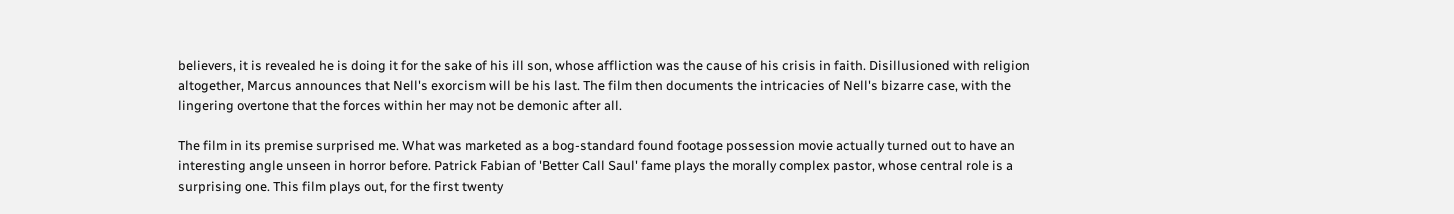believers, it is revealed he is doing it for the sake of his ill son, whose affliction was the cause of his crisis in faith. Disillusioned with religion altogether, Marcus announces that Nell's exorcism will be his last. The film then documents the intricacies of Nell's bizarre case, with the lingering overtone that the forces within her may not be demonic after all.

The film in its premise surprised me. What was marketed as a bog-standard found footage possession movie actually turned out to have an interesting angle unseen in horror before. Patrick Fabian of 'Better Call Saul' fame plays the morally complex pastor, whose central role is a surprising one. This film plays out, for the first twenty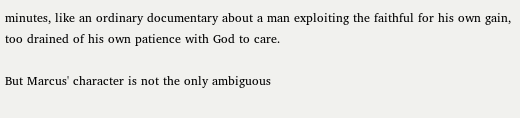minutes, like an ordinary documentary about a man exploiting the faithful for his own gain, too drained of his own patience with God to care.

But Marcus' character is not the only ambiguous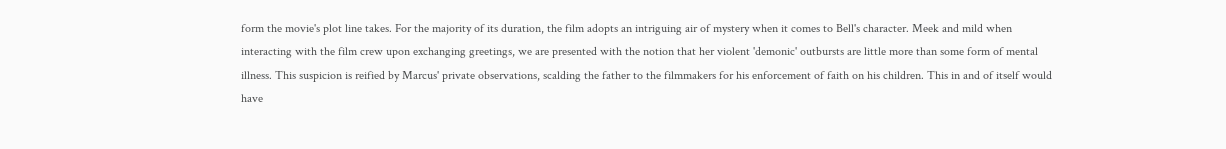form the movie's plot line takes. For the majority of its duration, the film adopts an intriguing air of mystery when it comes to Bell's character. Meek and mild when interacting with the film crew upon exchanging greetings, we are presented with the notion that her violent 'demonic' outbursts are little more than some form of mental illness. This suspicion is reified by Marcus' private observations, scalding the father to the filmmakers for his enforcement of faith on his children. This in and of itself would have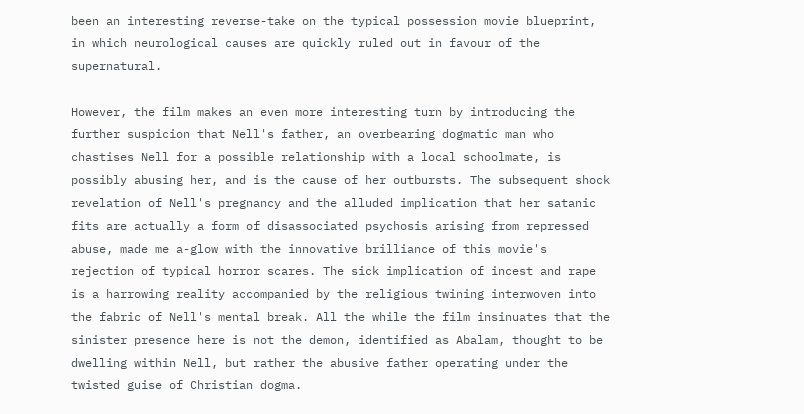been an interesting reverse-take on the typical possession movie blueprint, in which neurological causes are quickly ruled out in favour of the supernatural.

However, the film makes an even more interesting turn by introducing the further suspicion that Nell's father, an overbearing dogmatic man who chastises Nell for a possible relationship with a local schoolmate, is possibly abusing her, and is the cause of her outbursts. The subsequent shock revelation of Nell's pregnancy and the alluded implication that her satanic fits are actually a form of disassociated psychosis arising from repressed abuse, made me a-glow with the innovative brilliance of this movie's rejection of typical horror scares. The sick implication of incest and rape is a harrowing reality accompanied by the religious twining interwoven into the fabric of Nell's mental break. All the while the film insinuates that the sinister presence here is not the demon, identified as Abalam, thought to be dwelling within Nell, but rather the abusive father operating under the twisted guise of Christian dogma.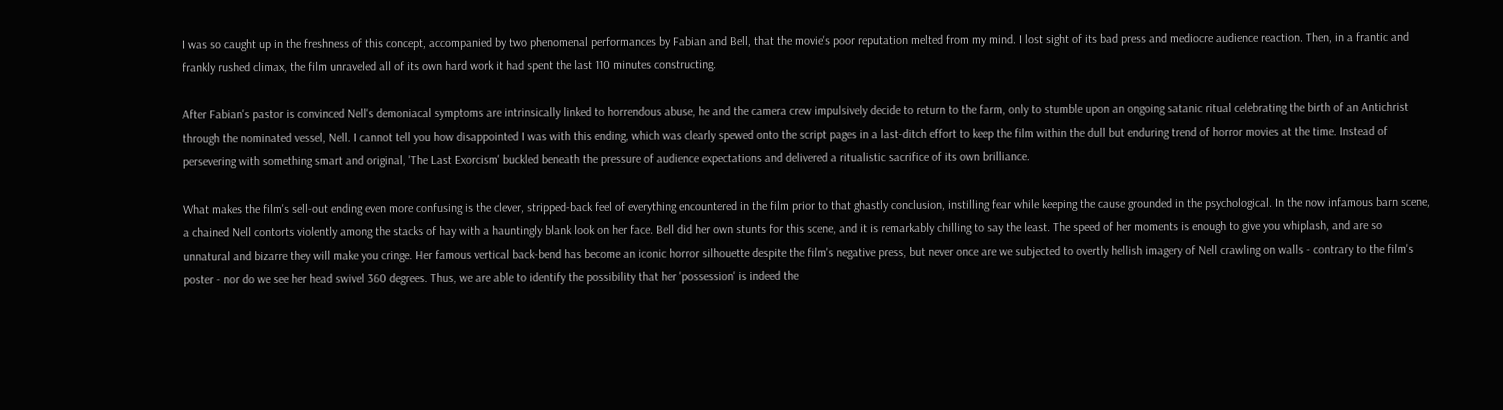I was so caught up in the freshness of this concept, accompanied by two phenomenal performances by Fabian and Bell, that the movie's poor reputation melted from my mind. I lost sight of its bad press and mediocre audience reaction. Then, in a frantic and frankly rushed climax, the film unraveled all of its own hard work it had spent the last 110 minutes constructing.

After Fabian's pastor is convinced Nell's demoniacal symptoms are intrinsically linked to horrendous abuse, he and the camera crew impulsively decide to return to the farm, only to stumble upon an ongoing satanic ritual celebrating the birth of an Antichrist through the nominated vessel, Nell. I cannot tell you how disappointed I was with this ending, which was clearly spewed onto the script pages in a last-ditch effort to keep the film within the dull but enduring trend of horror movies at the time. Instead of persevering with something smart and original, 'The Last Exorcism' buckled beneath the pressure of audience expectations and delivered a ritualistic sacrifice of its own brilliance.

What makes the film's sell-out ending even more confusing is the clever, stripped-back feel of everything encountered in the film prior to that ghastly conclusion, instilling fear while keeping the cause grounded in the psychological. In the now infamous barn scene, a chained Nell contorts violently among the stacks of hay with a hauntingly blank look on her face. Bell did her own stunts for this scene, and it is remarkably chilling to say the least. The speed of her moments is enough to give you whiplash, and are so unnatural and bizarre they will make you cringe. Her famous vertical back-bend has become an iconic horror silhouette despite the film's negative press, but never once are we subjected to overtly hellish imagery of Nell crawling on walls - contrary to the film's poster - nor do we see her head swivel 360 degrees. Thus, we are able to identify the possibility that her 'possession' is indeed the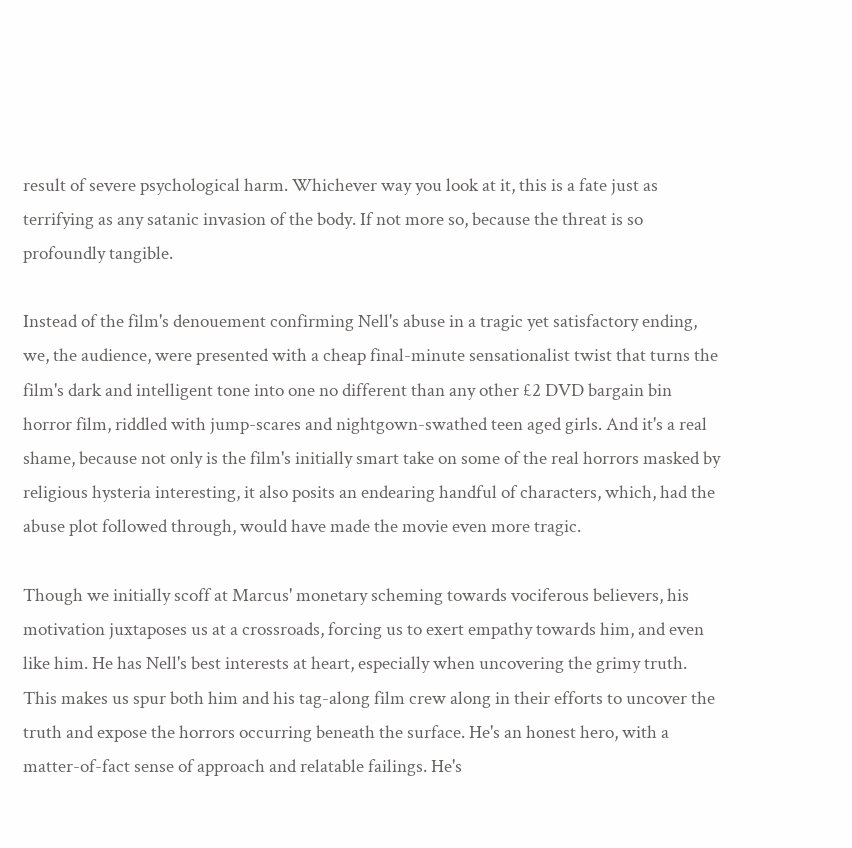result of severe psychological harm. Whichever way you look at it, this is a fate just as terrifying as any satanic invasion of the body. If not more so, because the threat is so profoundly tangible.

Instead of the film's denouement confirming Nell's abuse in a tragic yet satisfactory ending, we, the audience, were presented with a cheap final-minute sensationalist twist that turns the film's dark and intelligent tone into one no different than any other £2 DVD bargain bin horror film, riddled with jump-scares and nightgown-swathed teen aged girls. And it's a real shame, because not only is the film's initially smart take on some of the real horrors masked by religious hysteria interesting, it also posits an endearing handful of characters, which, had the abuse plot followed through, would have made the movie even more tragic.

Though we initially scoff at Marcus' monetary scheming towards vociferous believers, his motivation juxtaposes us at a crossroads, forcing us to exert empathy towards him, and even like him. He has Nell's best interests at heart, especially when uncovering the grimy truth. This makes us spur both him and his tag-along film crew along in their efforts to uncover the truth and expose the horrors occurring beneath the surface. He's an honest hero, with a matter-of-fact sense of approach and relatable failings. He's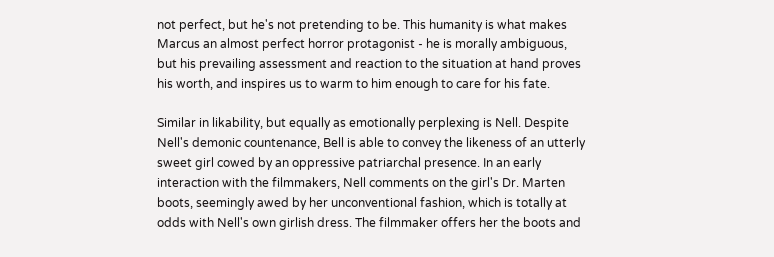not perfect, but he's not pretending to be. This humanity is what makes Marcus an almost perfect horror protagonist - he is morally ambiguous, but his prevailing assessment and reaction to the situation at hand proves his worth, and inspires us to warm to him enough to care for his fate.

Similar in likability, but equally as emotionally perplexing is Nell. Despite Nell's demonic countenance, Bell is able to convey the likeness of an utterly sweet girl cowed by an oppressive patriarchal presence. In an early interaction with the filmmakers, Nell comments on the girl's Dr. Marten boots, seemingly awed by her unconventional fashion, which is totally at odds with Nell's own girlish dress. The filmmaker offers her the boots and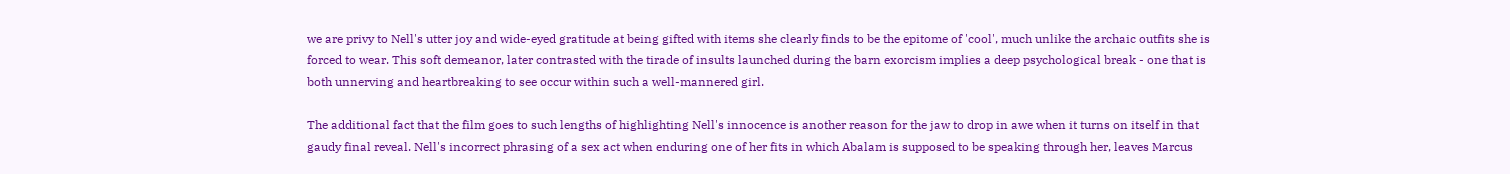we are privy to Nell's utter joy and wide-eyed gratitude at being gifted with items she clearly finds to be the epitome of 'cool', much unlike the archaic outfits she is forced to wear. This soft demeanor, later contrasted with the tirade of insults launched during the barn exorcism implies a deep psychological break - one that is both unnerving and heartbreaking to see occur within such a well-mannered girl.

The additional fact that the film goes to such lengths of highlighting Nell's innocence is another reason for the jaw to drop in awe when it turns on itself in that gaudy final reveal. Nell's incorrect phrasing of a sex act when enduring one of her fits in which Abalam is supposed to be speaking through her, leaves Marcus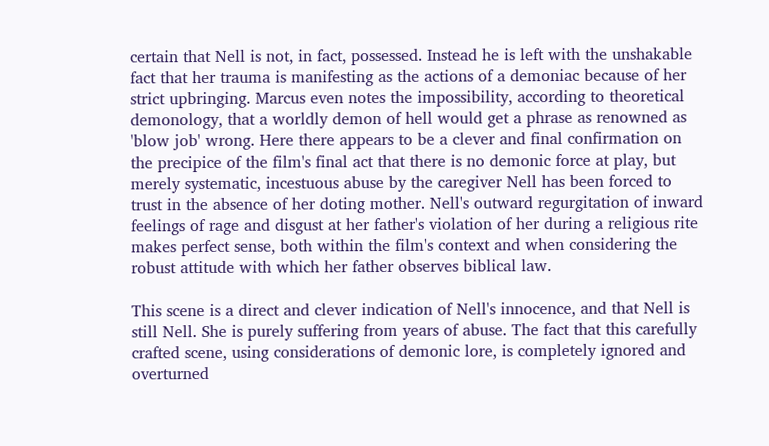certain that Nell is not, in fact, possessed. Instead he is left with the unshakable fact that her trauma is manifesting as the actions of a demoniac because of her strict upbringing. Marcus even notes the impossibility, according to theoretical demonology, that a worldly demon of hell would get a phrase as renowned as 'blow job' wrong. Here there appears to be a clever and final confirmation on the precipice of the film's final act that there is no demonic force at play, but merely systematic, incestuous abuse by the caregiver Nell has been forced to trust in the absence of her doting mother. Nell's outward regurgitation of inward feelings of rage and disgust at her father's violation of her during a religious rite makes perfect sense, both within the film's context and when considering the robust attitude with which her father observes biblical law.

This scene is a direct and clever indication of Nell's innocence, and that Nell is still Nell. She is purely suffering from years of abuse. The fact that this carefully crafted scene, using considerations of demonic lore, is completely ignored and overturned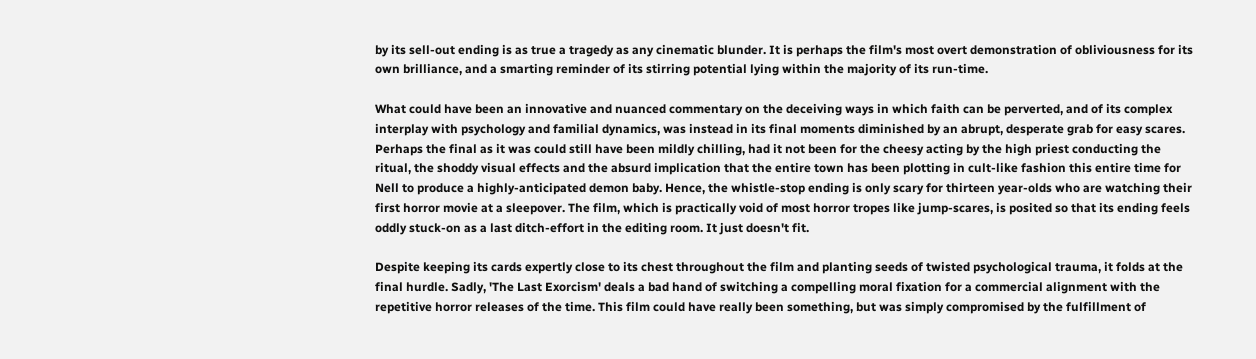by its sell-out ending is as true a tragedy as any cinematic blunder. It is perhaps the film's most overt demonstration of obliviousness for its own brilliance, and a smarting reminder of its stirring potential lying within the majority of its run-time.

What could have been an innovative and nuanced commentary on the deceiving ways in which faith can be perverted, and of its complex interplay with psychology and familial dynamics, was instead in its final moments diminished by an abrupt, desperate grab for easy scares. Perhaps the final as it was could still have been mildly chilling, had it not been for the cheesy acting by the high priest conducting the ritual, the shoddy visual effects and the absurd implication that the entire town has been plotting in cult-like fashion this entire time for Nell to produce a highly-anticipated demon baby. Hence, the whistle-stop ending is only scary for thirteen year-olds who are watching their first horror movie at a sleepover. The film, which is practically void of most horror tropes like jump-scares, is posited so that its ending feels oddly stuck-on as a last ditch-effort in the editing room. It just doesn't fit.

Despite keeping its cards expertly close to its chest throughout the film and planting seeds of twisted psychological trauma, it folds at the final hurdle. Sadly, 'The Last Exorcism' deals a bad hand of switching a compelling moral fixation for a commercial alignment with the repetitive horror releases of the time. This film could have really been something, but was simply compromised by the fulfillment of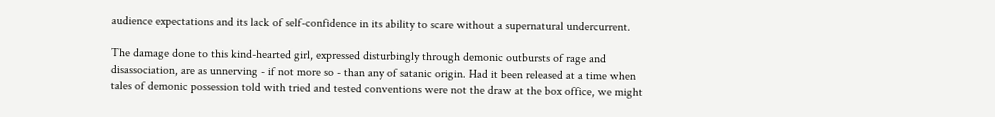audience expectations and its lack of self-confidence in its ability to scare without a supernatural undercurrent.

The damage done to this kind-hearted girl, expressed disturbingly through demonic outbursts of rage and disassociation, are as unnerving - if not more so - than any of satanic origin. Had it been released at a time when tales of demonic possession told with tried and tested conventions were not the draw at the box office, we might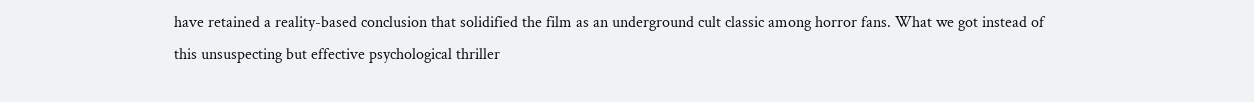have retained a reality-based conclusion that solidified the film as an underground cult classic among horror fans. What we got instead of this unsuspecting but effective psychological thriller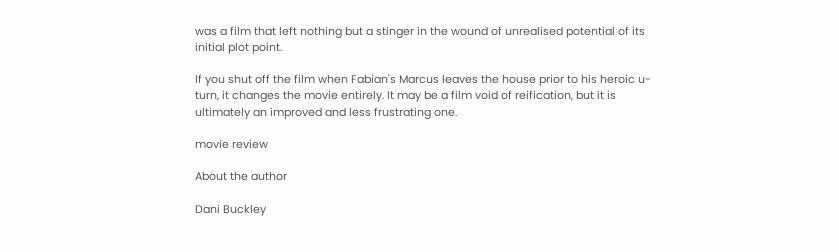was a film that left nothing but a stinger in the wound of unrealised potential of its initial plot point.

If you shut off the film when Fabian's Marcus leaves the house prior to his heroic u-turn, it changes the movie entirely. It may be a film void of reification, but it is ultimately an improved and less frustrating one.

movie review

About the author

Dani Buckley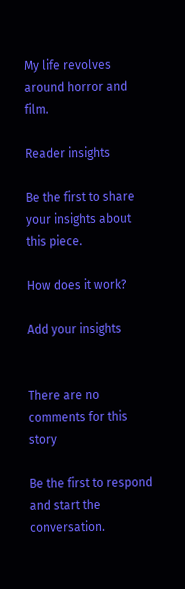My life revolves around horror and film.

Reader insights

Be the first to share your insights about this piece.

How does it work?

Add your insights


There are no comments for this story

Be the first to respond and start the conversation.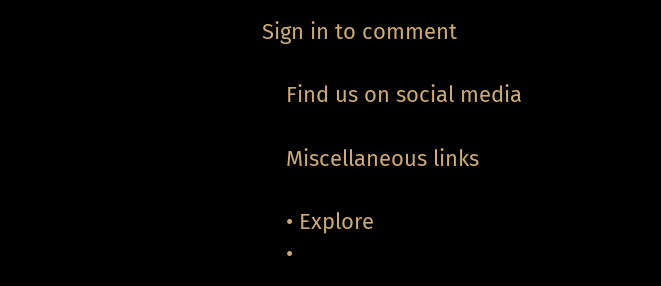Sign in to comment

    Find us on social media

    Miscellaneous links

    • Explore
    •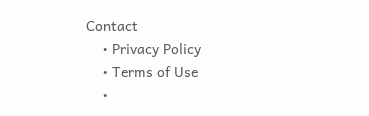Contact
    • Privacy Policy
    • Terms of Use
    •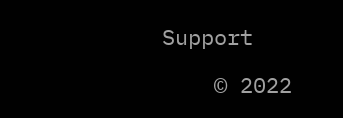Support

    © 2022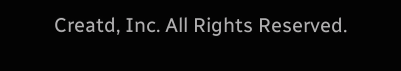Creatd, Inc. All Rights Reserved.